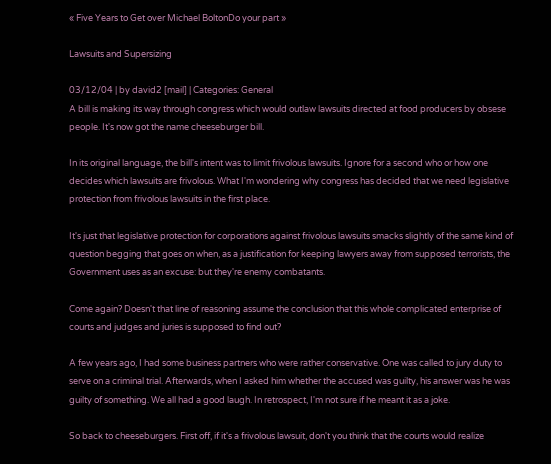« Five Years to Get over Michael BoltonDo your part »

Lawsuits and Supersizing

03/12/04 | by david2 [mail] | Categories: General
A bill is making its way through congress which would outlaw lawsuits directed at food producers by obsese people. It's now got the name cheeseburger bill.

In its original language, the bill's intent was to limit frivolous lawsuits. Ignore for a second who or how one decides which lawsuits are frivolous. What I'm wondering why congress has decided that we need legislative protection from frivolous lawsuits in the first place.

It's just that legislative protection for corporations against frivolous lawsuits smacks slightly of the same kind of question begging that goes on when, as a justification for keeping lawyers away from supposed terrorists, the Government uses as an excuse: but they're enemy combatants.

Come again? Doesn't that line of reasoning assume the conclusion that this whole complicated enterprise of courts and judges and juries is supposed to find out?

A few years ago, I had some business partners who were rather conservative. One was called to jury duty to serve on a criminal trial. Afterwards, when I asked him whether the accused was guilty, his answer was he was guilty of something. We all had a good laugh. In retrospect, I'm not sure if he meant it as a joke.

So back to cheeseburgers. First off, if it's a frivolous lawsuit, don't you think that the courts would realize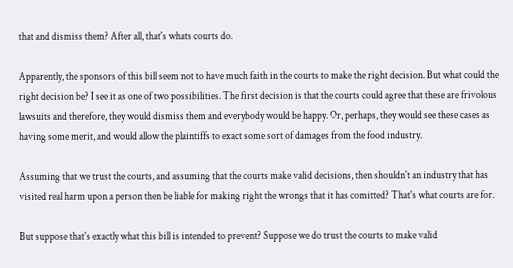that and dismiss them? After all, that's whats courts do.

Apparently, the sponsors of this bill seem not to have much faith in the courts to make the right decision. But what could the right decision be? I see it as one of two possibilities. The first decision is that the courts could agree that these are frivolous lawsuits and therefore, they would dismiss them and everybody would be happy. Or, perhaps, they would see these cases as having some merit, and would allow the plaintiffs to exact some sort of damages from the food industry.

Assuming that we trust the courts, and assuming that the courts make valid decisions, then shouldn't an industry that has visited real harm upon a person then be liable for making right the wrongs that it has comitted? That's what courts are for.

But suppose that's exactly what this bill is intended to prevent? Suppose we do trust the courts to make valid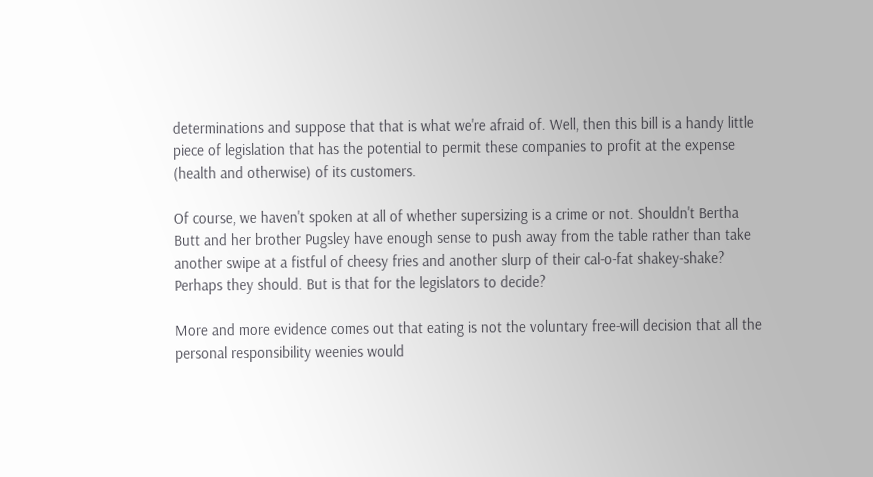determinations and suppose that that is what we're afraid of. Well, then this bill is a handy little piece of legislation that has the potential to permit these companies to profit at the expense (health and otherwise) of its customers.

Of course, we haven't spoken at all of whether supersizing is a crime or not. Shouldn't Bertha Butt and her brother Pugsley have enough sense to push away from the table rather than take another swipe at a fistful of cheesy fries and another slurp of their cal-o-fat shakey-shake? Perhaps they should. But is that for the legislators to decide?

More and more evidence comes out that eating is not the voluntary free-will decision that all the personal responsibility weenies would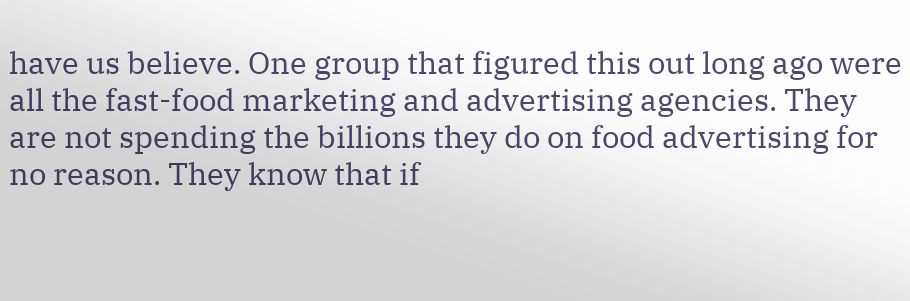have us believe. One group that figured this out long ago were all the fast-food marketing and advertising agencies. They are not spending the billions they do on food advertising for no reason. They know that if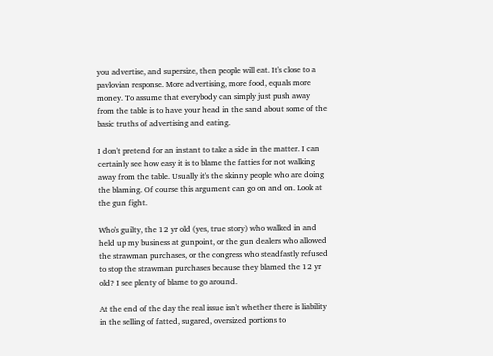you advertise, and supersize, then people will eat. It's close to a pavlovian response. More advertising, more food, equals more money. To assume that everybody can simply just push away from the table is to have your head in the sand about some of the basic truths of advertising and eating.

I don't pretend for an instant to take a side in the matter. I can certainly see how easy it is to blame the fatties for not walking away from the table. Usually it's the skinny people who are doing the blaming. Of course this argument can go on and on. Look at the gun fight.

Who's guilty, the 12 yr old (yes, true story) who walked in and held up my business at gunpoint, or the gun dealers who allowed the strawman purchases, or the congress who steadfastly refused to stop the strawman purchases because they blamed the 12 yr old? I see plenty of blame to go around.

At the end of the day the real issue isn't whether there is liability in the selling of fatted, sugared, oversized portions to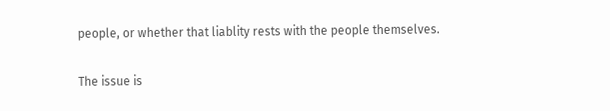people, or whether that liablity rests with the people themselves.

The issue is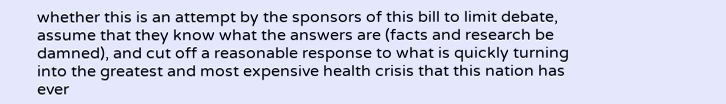whether this is an attempt by the sponsors of this bill to limit debate, assume that they know what the answers are (facts and research be damned), and cut off a reasonable response to what is quickly turning into the greatest and most expensive health crisis that this nation has ever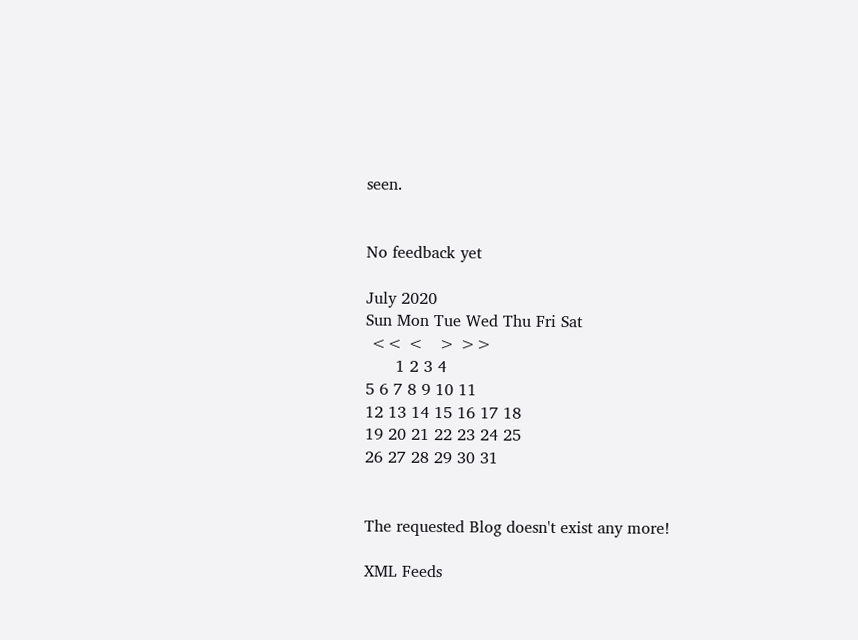seen.


No feedback yet

July 2020
Sun Mon Tue Wed Thu Fri Sat
 << <   > >>
      1 2 3 4
5 6 7 8 9 10 11
12 13 14 15 16 17 18
19 20 21 22 23 24 25
26 27 28 29 30 31


The requested Blog doesn't exist any more!

XML Feeds